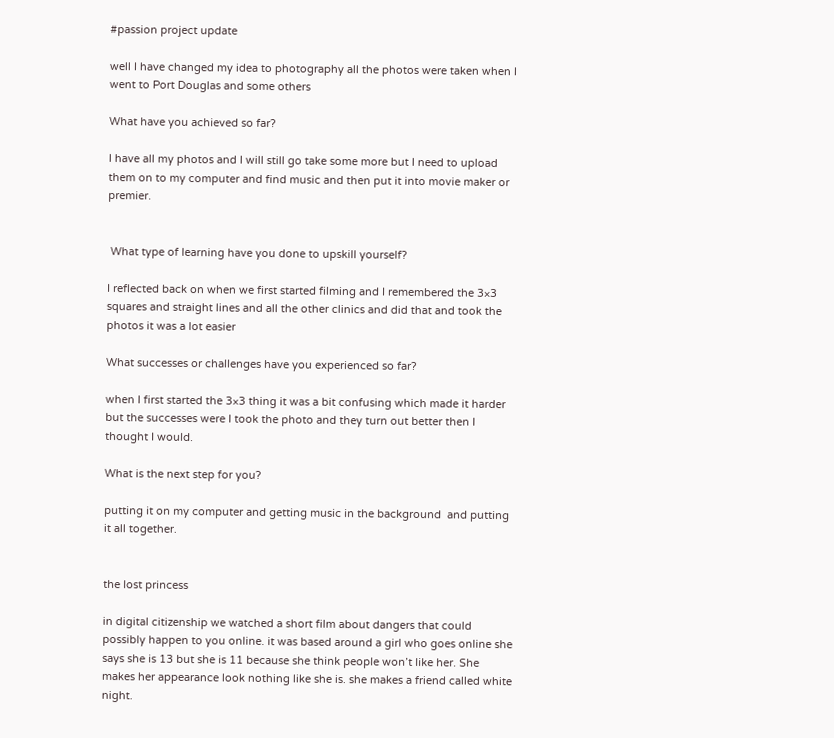#passion project update

well I have changed my idea to photography all the photos were taken when I went to Port Douglas and some others

What have you achieved so far?

I have all my photos and I will still go take some more but I need to upload them on to my computer and find music and then put it into movie maker or premier.


 What type of learning have you done to upskill yourself?

I reflected back on when we first started filming and I remembered the 3×3 squares and straight lines and all the other clinics and did that and took the photos it was a lot easier

What successes or challenges have you experienced so far?

when I first started the 3×3 thing it was a bit confusing which made it harder but the successes were I took the photo and they turn out better then I thought I would.

What is the next step for you?

putting it on my computer and getting music in the background  and putting it all together.


the lost princess

in digital citizenship we watched a short film about dangers that could possibly happen to you online. it was based around a girl who goes online she says she is 13 but she is 11 because she think people won’t like her. She makes her appearance look nothing like she is. she makes a friend called white night.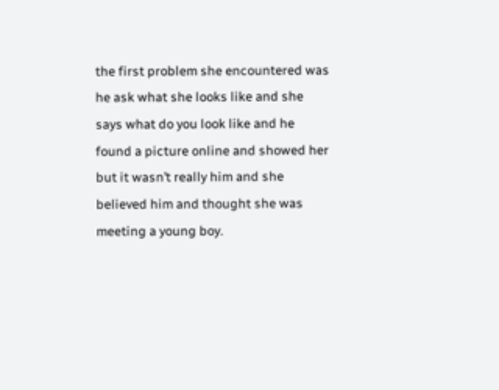the first problem she encountered was he ask what she looks like and she says what do you look like and he found a picture online and showed her but it wasn’t really him and she believed him and thought she was meeting a young boy.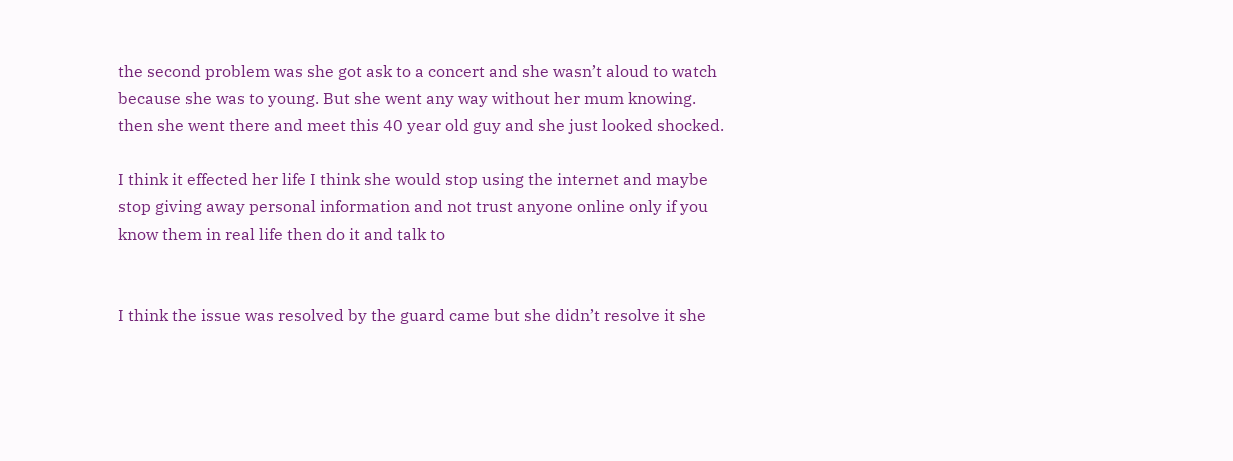the second problem was she got ask to a concert and she wasn’t aloud to watch because she was to young. But she went any way without her mum knowing. then she went there and meet this 40 year old guy and she just looked shocked.

I think it effected her life I think she would stop using the internet and maybe stop giving away personal information and not trust anyone online only if you know them in real life then do it and talk to


I think the issue was resolved by the guard came but she didn’t resolve it she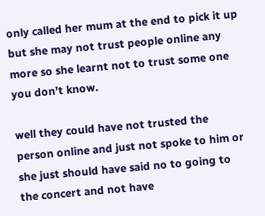only called her mum at the end to pick it up but she may not trust people online any more so she learnt not to trust some one you don’t know.

well they could have not trusted the person online and just not spoke to him or she just should have said no to going to the concert and not have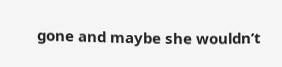gone and maybe she wouldn’t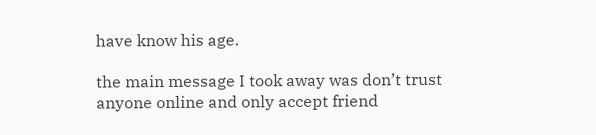have know his age.

the main message I took away was don’t trust anyone online and only accept friend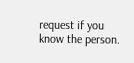request if you know the person.